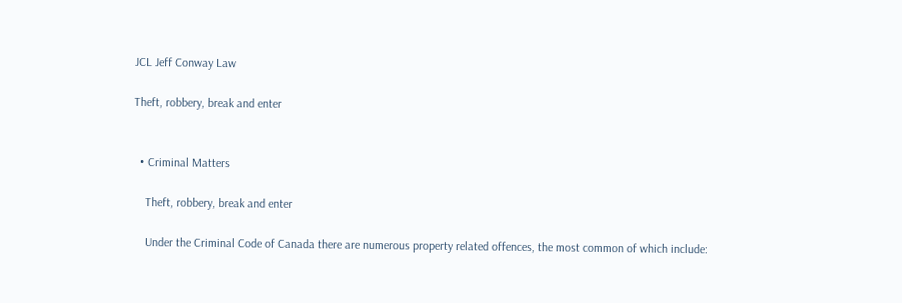JCL Jeff Conway Law

Theft, robbery, break and enter


  • Criminal Matters

    Theft, robbery, break and enter

    Under the Criminal Code of Canada there are numerous property related offences, the most common of which include: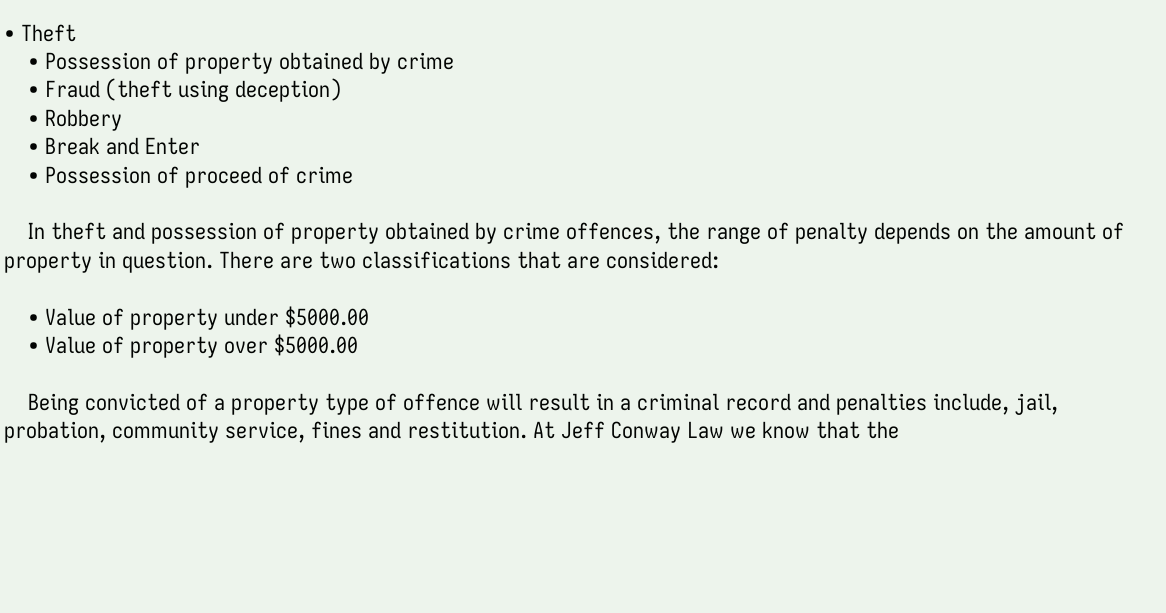• Theft
    • Possession of property obtained by crime
    • Fraud (theft using deception)
    • Robbery
    • Break and Enter
    • Possession of proceed of crime

    In theft and possession of property obtained by crime offences, the range of penalty depends on the amount of property in question. There are two classifications that are considered:

    • Value of property under $5000.00
    • Value of property over $5000.00

    Being convicted of a property type of offence will result in a criminal record and penalties include, jail, probation, community service, fines and restitution. At Jeff Conway Law we know that the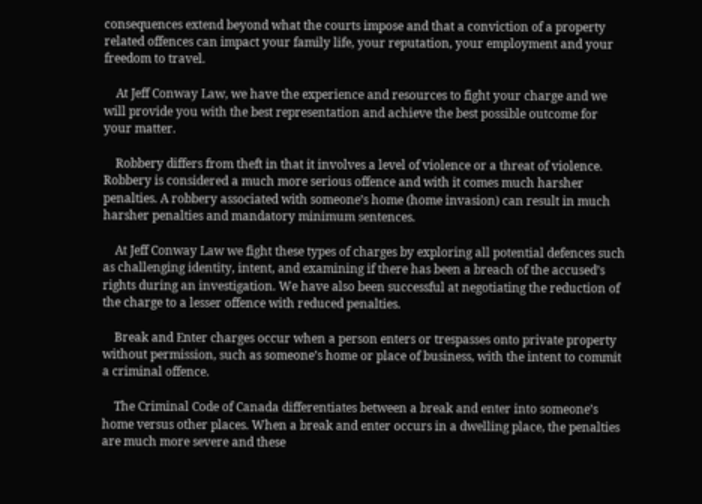consequences extend beyond what the courts impose and that a conviction of a property related offences can impact your family life, your reputation, your employment and your freedom to travel.

    At Jeff Conway Law, we have the experience and resources to fight your charge and we will provide you with the best representation and achieve the best possible outcome for your matter.

    Robbery differs from theft in that it involves a level of violence or a threat of violence. Robbery is considered a much more serious offence and with it comes much harsher penalties. A robbery associated with someone’s home (home invasion) can result in much harsher penalties and mandatory minimum sentences.

    At Jeff Conway Law we fight these types of charges by exploring all potential defences such as challenging identity, intent, and examining if there has been a breach of the accused’s rights during an investigation. We have also been successful at negotiating the reduction of the charge to a lesser offence with reduced penalties.

    Break and Enter charges occur when a person enters or trespasses onto private property without permission, such as someone’s home or place of business, with the intent to commit a criminal offence.

    The Criminal Code of Canada differentiates between a break and enter into someone’s home versus other places. When a break and enter occurs in a dwelling place, the penalties are much more severe and these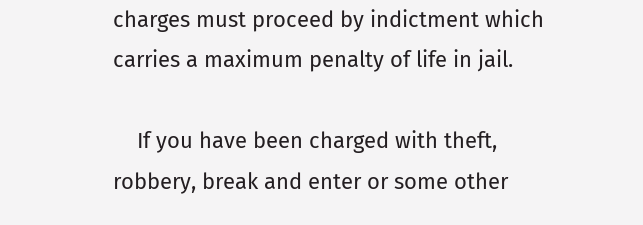charges must proceed by indictment which carries a maximum penalty of life in jail.

    If you have been charged with theft, robbery, break and enter or some other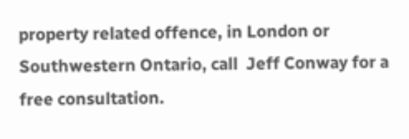property related offence, in London or Southwestern Ontario, call  Jeff Conway for a free consultation.